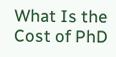What Is the Cost of PhD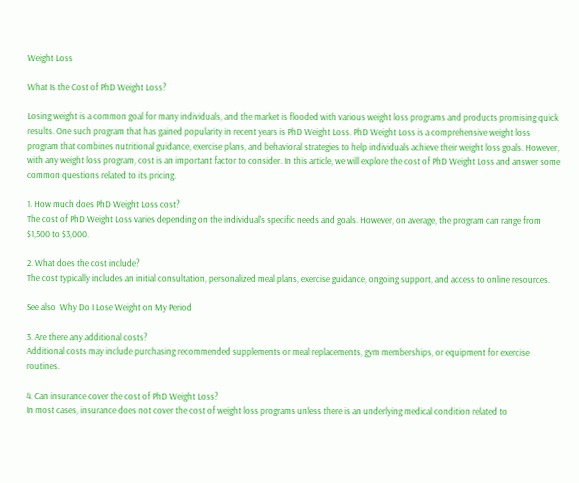Weight Loss

What Is the Cost of PhD Weight Loss?

Losing weight is a common goal for many individuals, and the market is flooded with various weight loss programs and products promising quick results. One such program that has gained popularity in recent years is PhD Weight Loss. PhD Weight Loss is a comprehensive weight loss program that combines nutritional guidance, exercise plans, and behavioral strategies to help individuals achieve their weight loss goals. However, with any weight loss program, cost is an important factor to consider. In this article, we will explore the cost of PhD Weight Loss and answer some common questions related to its pricing.

1. How much does PhD Weight Loss cost?
The cost of PhD Weight Loss varies depending on the individual’s specific needs and goals. However, on average, the program can range from $1,500 to $3,000.

2. What does the cost include?
The cost typically includes an initial consultation, personalized meal plans, exercise guidance, ongoing support, and access to online resources.

See also  Why Do I Lose Weight on My Period

3. Are there any additional costs?
Additional costs may include purchasing recommended supplements or meal replacements, gym memberships, or equipment for exercise routines.

4. Can insurance cover the cost of PhD Weight Loss?
In most cases, insurance does not cover the cost of weight loss programs unless there is an underlying medical condition related to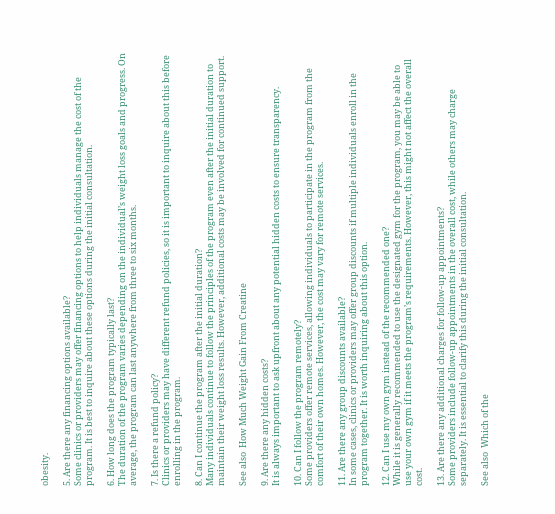obesity.

5. Are there any financing options available?
Some clinics or providers may offer financing options to help individuals manage the cost of the program. It is best to inquire about these options during the initial consultation.

6. How long does the program typically last?
The duration of the program varies depending on the individual’s weight loss goals and progress. On average, the program can last anywhere from three to six months.

7. Is there a refund policy?
Clinics or providers may have different refund policies, so it is important to inquire about this before enrolling in the program.

8. Can I continue the program after the initial duration?
Many individuals continue to follow the principles of the program even after the initial duration to maintain their weight loss results. However, additional costs may be involved for continued support.

See also  How Much Weight Gain From Creatine

9. Are there any hidden costs?
It is always important to ask upfront about any potential hidden costs to ensure transparency.

10. Can I follow the program remotely?
Some providers offer remote services, allowing individuals to participate in the program from the comfort of their own homes. However, the cost may vary for remote services.

11. Are there any group discounts available?
In some cases, clinics or providers may offer group discounts if multiple individuals enroll in the program together. It is worth inquiring about this option.

12. Can I use my own gym instead of the recommended one?
While it is generally recommended to use the designated gym for the program, you may be able to use your own gym if it meets the program’s requirements. However, this might not affect the overall cost.

13. Are there any additional charges for follow-up appointments?
Some providers include follow-up appointments in the overall cost, while others may charge separately. It is essential to clarify this during the initial consultation.

See also  Which of the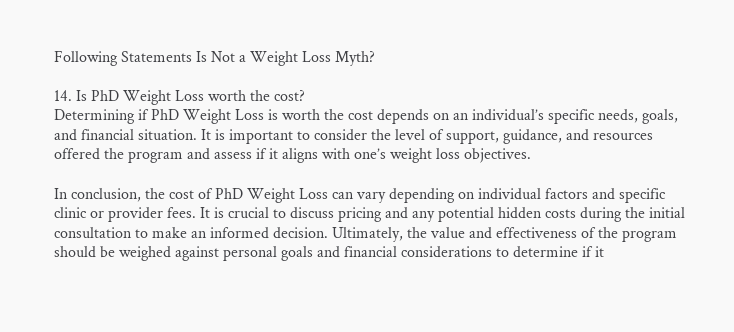Following Statements Is Not a Weight Loss Myth?

14. Is PhD Weight Loss worth the cost?
Determining if PhD Weight Loss is worth the cost depends on an individual’s specific needs, goals, and financial situation. It is important to consider the level of support, guidance, and resources offered the program and assess if it aligns with one’s weight loss objectives.

In conclusion, the cost of PhD Weight Loss can vary depending on individual factors and specific clinic or provider fees. It is crucial to discuss pricing and any potential hidden costs during the initial consultation to make an informed decision. Ultimately, the value and effectiveness of the program should be weighed against personal goals and financial considerations to determine if it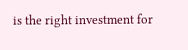is the right investment for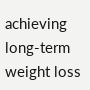achieving long-term weight loss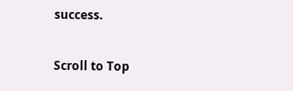success.

Scroll to Top